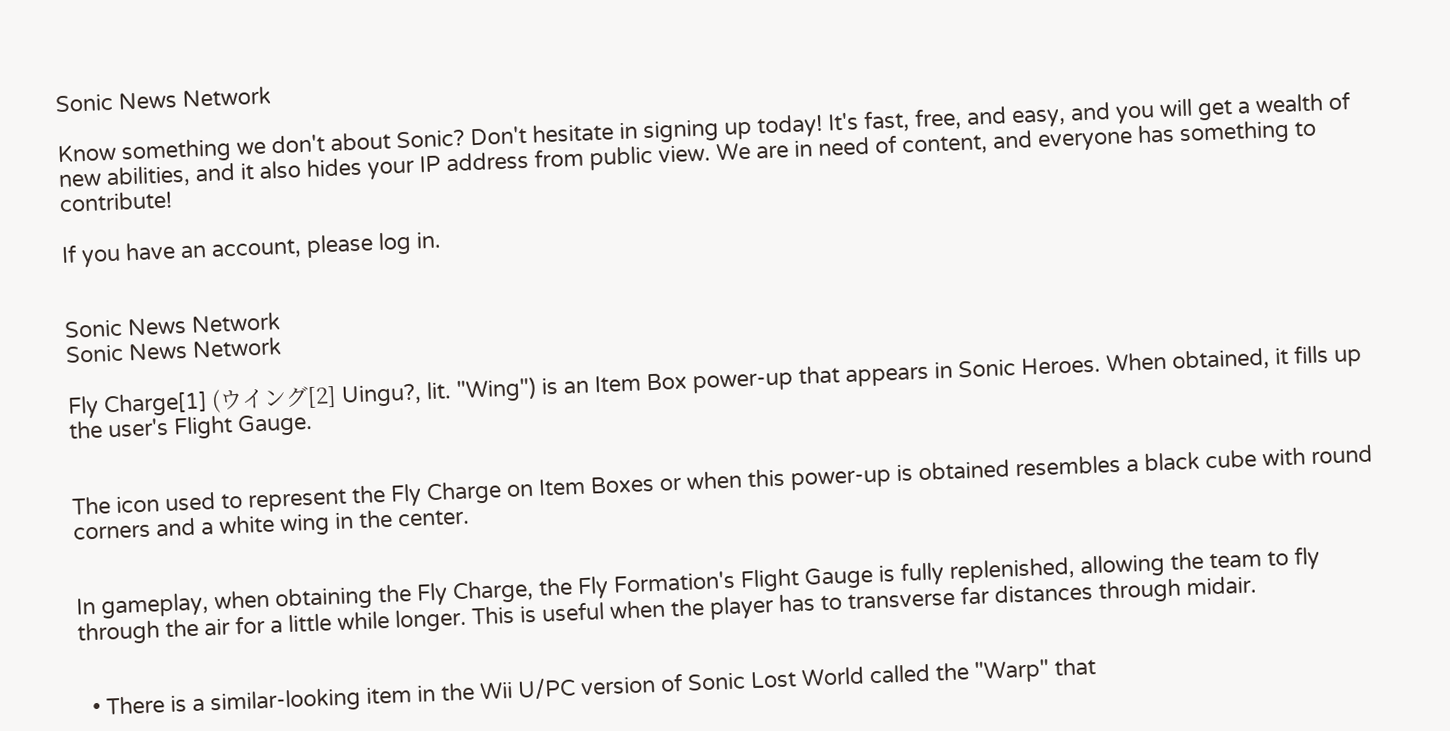Sonic News Network

Know something we don't about Sonic? Don't hesitate in signing up today! It's fast, free, and easy, and you will get a wealth of new abilities, and it also hides your IP address from public view. We are in need of content, and everyone has something to contribute!

If you have an account, please log in.


Sonic News Network
Sonic News Network

Fly Charge[1] (ウイング[2] Uingu?, lit. "Wing") is an Item Box power-up that appears in Sonic Heroes. When obtained, it fills up the user's Flight Gauge.


The icon used to represent the Fly Charge on Item Boxes or when this power-up is obtained resembles a black cube with round corners and a white wing in the center.


In gameplay, when obtaining the Fly Charge, the Fly Formation's Flight Gauge is fully replenished, allowing the team to fly through the air for a little while longer. This is useful when the player has to transverse far distances through midair.


  • There is a similar-looking item in the Wii U/PC version of Sonic Lost World called the "Warp" that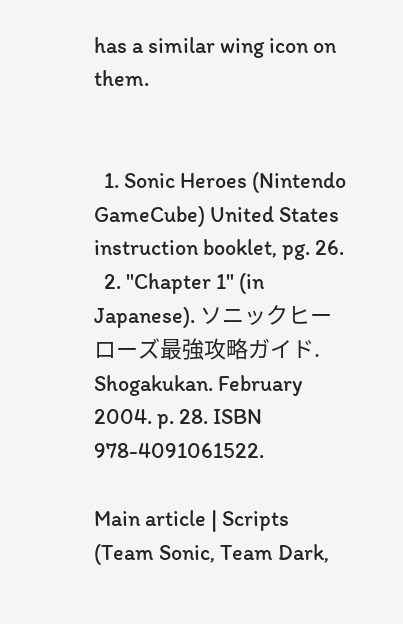has a similar wing icon on them.


  1. Sonic Heroes (Nintendo GameCube) United States instruction booklet, pg. 26.
  2. "Chapter 1" (in Japanese). ソニックヒーローズ最強攻略ガイド. Shogakukan. February 2004. p. 28. ISBN 978-4091061522.

Main article | Scripts (Team Sonic, Team Dark,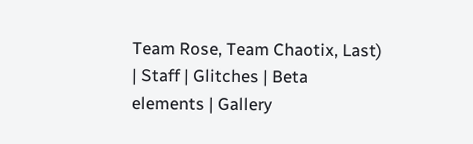Team Rose, Team Chaotix, Last) | Staff | Glitches | Beta elements | Gallery